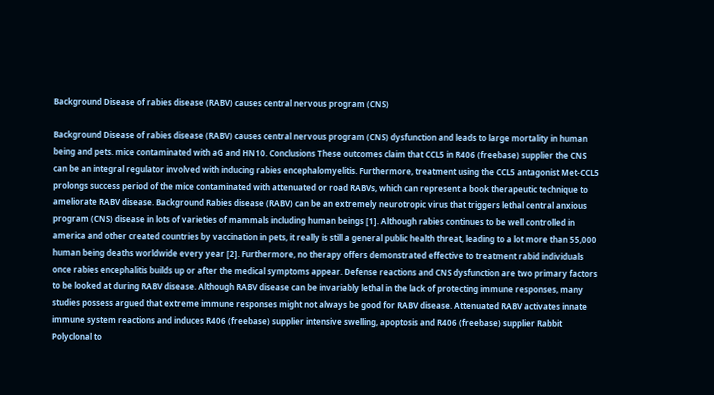Background Disease of rabies disease (RABV) causes central nervous program (CNS)

Background Disease of rabies disease (RABV) causes central nervous program (CNS) dysfunction and leads to large mortality in human being and pets. mice contaminated with aG and HN10. Conclusions These outcomes claim that CCL5 in R406 (freebase) supplier the CNS can be an integral regulator involved with inducing rabies encephalomyelitis. Furthermore, treatment using the CCL5 antagonist Met-CCL5 prolongs success period of the mice contaminated with attenuated or road RABVs, which can represent a book therapeutic technique to ameliorate RABV disease. Background Rabies disease (RABV) can be an extremely neurotropic virus that triggers lethal central anxious program (CNS) disease in lots of varieties of mammals including human beings [1]. Although rabies continues to be well controlled in america and other created countries by vaccination in pets, it really is still a general public health threat, leading to a lot more than 55,000 human being deaths worldwide every year [2]. Furthermore, no therapy offers demonstrated effective to treatment rabid individuals once rabies encephalitis builds up or after the medical symptoms appear. Defense reactions and CNS dysfunction are two primary factors to be looked at during RABV disease. Although RABV disease can be invariably lethal in the lack of protecting immune responses, many studies possess argued that extreme immune responses might not always be good for RABV disease. Attenuated RABV activates innate immune system reactions and induces R406 (freebase) supplier intensive swelling, apoptosis and R406 (freebase) supplier Rabbit Polyclonal to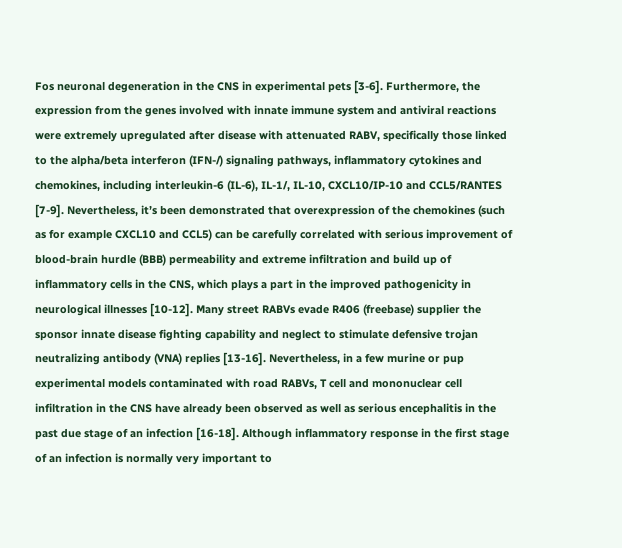Fos neuronal degeneration in the CNS in experimental pets [3-6]. Furthermore, the expression from the genes involved with innate immune system and antiviral reactions were extremely upregulated after disease with attenuated RABV, specifically those linked to the alpha/beta interferon (IFN-/) signaling pathways, inflammatory cytokines and chemokines, including interleukin-6 (IL-6), IL-1/, IL-10, CXCL10/IP-10 and CCL5/RANTES [7-9]. Nevertheless, it’s been demonstrated that overexpression of the chemokines (such as for example CXCL10 and CCL5) can be carefully correlated with serious improvement of blood-brain hurdle (BBB) permeability and extreme infiltration and build up of inflammatory cells in the CNS, which plays a part in the improved pathogenicity in neurological illnesses [10-12]. Many street RABVs evade R406 (freebase) supplier the sponsor innate disease fighting capability and neglect to stimulate defensive trojan neutralizing antibody (VNA) replies [13-16]. Nevertheless, in a few murine or pup experimental models contaminated with road RABVs, T cell and mononuclear cell infiltration in the CNS have already been observed as well as serious encephalitis in the past due stage of an infection [16-18]. Although inflammatory response in the first stage of an infection is normally very important to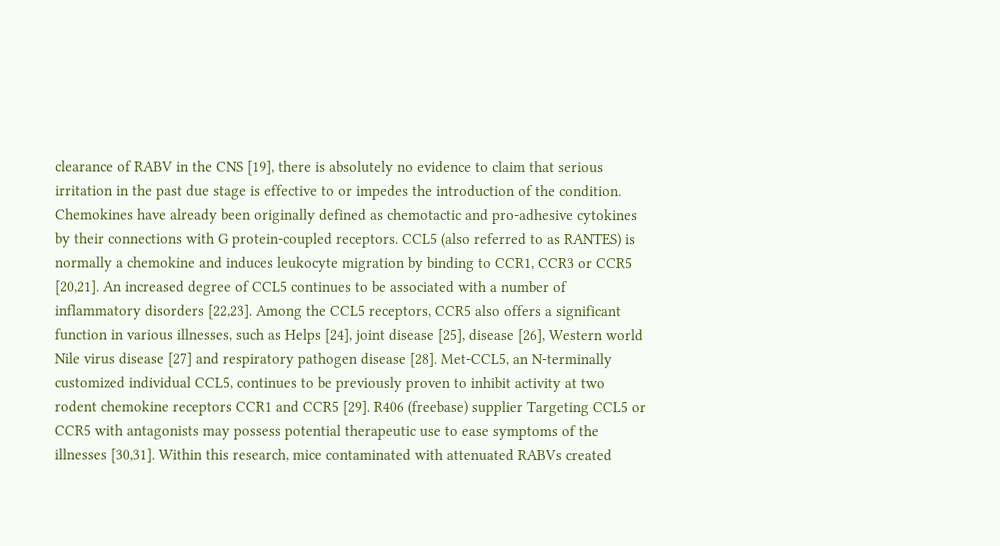clearance of RABV in the CNS [19], there is absolutely no evidence to claim that serious irritation in the past due stage is effective to or impedes the introduction of the condition. Chemokines have already been originally defined as chemotactic and pro-adhesive cytokines by their connections with G protein-coupled receptors. CCL5 (also referred to as RANTES) is normally a chemokine and induces leukocyte migration by binding to CCR1, CCR3 or CCR5 [20,21]. An increased degree of CCL5 continues to be associated with a number of inflammatory disorders [22,23]. Among the CCL5 receptors, CCR5 also offers a significant function in various illnesses, such as Helps [24], joint disease [25], disease [26], Western world Nile virus disease [27] and respiratory pathogen disease [28]. Met-CCL5, an N-terminally customized individual CCL5, continues to be previously proven to inhibit activity at two rodent chemokine receptors CCR1 and CCR5 [29]. R406 (freebase) supplier Targeting CCL5 or CCR5 with antagonists may possess potential therapeutic use to ease symptoms of the illnesses [30,31]. Within this research, mice contaminated with attenuated RABVs created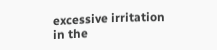excessive irritation in the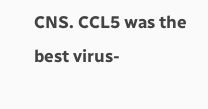CNS. CCL5 was the best virus-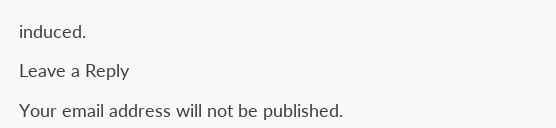induced.

Leave a Reply

Your email address will not be published.